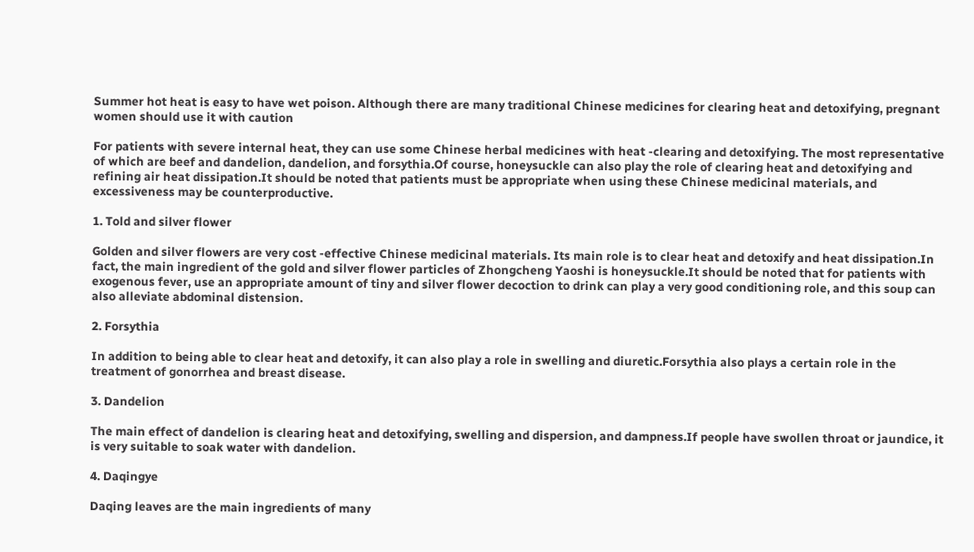Summer hot heat is easy to have wet poison. Although there are many traditional Chinese medicines for clearing heat and detoxifying, pregnant women should use it with caution

For patients with severe internal heat, they can use some Chinese herbal medicines with heat -clearing and detoxifying. The most representative of which are beef and dandelion, dandelion, and forsythia.Of course, honeysuckle can also play the role of clearing heat and detoxifying and refining air heat dissipation.It should be noted that patients must be appropriate when using these Chinese medicinal materials, and excessiveness may be counterproductive.

1. Told and silver flower

Golden and silver flowers are very cost -effective Chinese medicinal materials. Its main role is to clear heat and detoxify and heat dissipation.In fact, the main ingredient of the gold and silver flower particles of Zhongcheng Yaoshi is honeysuckle.It should be noted that for patients with exogenous fever, use an appropriate amount of tiny and silver flower decoction to drink can play a very good conditioning role, and this soup can also alleviate abdominal distension.

2. Forsythia

In addition to being able to clear heat and detoxify, it can also play a role in swelling and diuretic.Forsythia also plays a certain role in the treatment of gonorrhea and breast disease.

3. Dandelion

The main effect of dandelion is clearing heat and detoxifying, swelling and dispersion, and dampness.If people have swollen throat or jaundice, it is very suitable to soak water with dandelion.

4. Daqingye

Daqing leaves are the main ingredients of many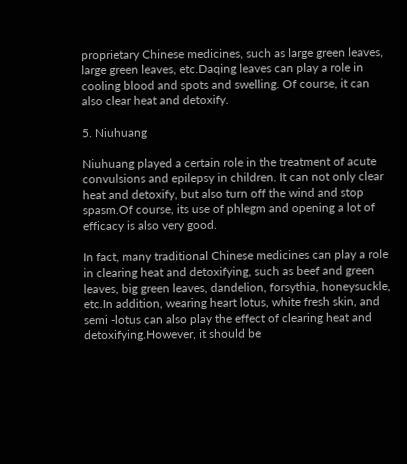proprietary Chinese medicines, such as large green leaves, large green leaves, etc.Daqing leaves can play a role in cooling blood and spots and swelling. Of course, it can also clear heat and detoxify.

5. Niuhuang

Niuhuang played a certain role in the treatment of acute convulsions and epilepsy in children. It can not only clear heat and detoxify, but also turn off the wind and stop spasm.Of course, its use of phlegm and opening a lot of efficacy is also very good.

In fact, many traditional Chinese medicines can play a role in clearing heat and detoxifying, such as beef and green leaves, big green leaves, dandelion, forsythia, honeysuckle, etc.In addition, wearing heart lotus, white fresh skin, and semi -lotus can also play the effect of clearing heat and detoxifying.However, it should be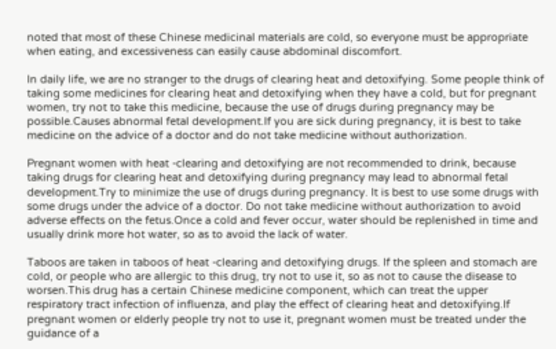noted that most of these Chinese medicinal materials are cold, so everyone must be appropriate when eating, and excessiveness can easily cause abdominal discomfort.

In daily life, we are no stranger to the drugs of clearing heat and detoxifying. Some people think of taking some medicines for clearing heat and detoxifying when they have a cold, but for pregnant women, try not to take this medicine, because the use of drugs during pregnancy may be possible.Causes abnormal fetal development.If you are sick during pregnancy, it is best to take medicine on the advice of a doctor and do not take medicine without authorization.

Pregnant women with heat -clearing and detoxifying are not recommended to drink, because taking drugs for clearing heat and detoxifying during pregnancy may lead to abnormal fetal development.Try to minimize the use of drugs during pregnancy. It is best to use some drugs with some drugs under the advice of a doctor. Do not take medicine without authorization to avoid adverse effects on the fetus.Once a cold and fever occur, water should be replenished in time and usually drink more hot water, so as to avoid the lack of water.

Taboos are taken in taboos of heat -clearing and detoxifying drugs. If the spleen and stomach are cold, or people who are allergic to this drug, try not to use it, so as not to cause the disease to worsen.This drug has a certain Chinese medicine component, which can treat the upper respiratory tract infection of influenza, and play the effect of clearing heat and detoxifying.If pregnant women or elderly people try not to use it, pregnant women must be treated under the guidance of a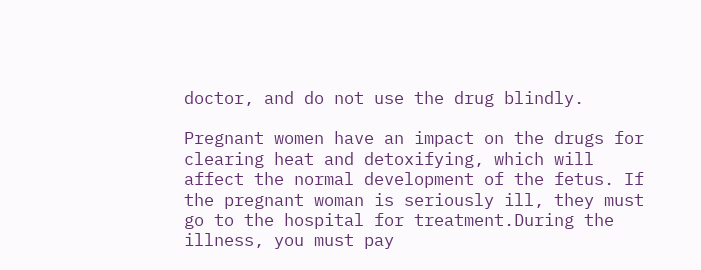doctor, and do not use the drug blindly.

Pregnant women have an impact on the drugs for clearing heat and detoxifying, which will affect the normal development of the fetus. If the pregnant woman is seriously ill, they must go to the hospital for treatment.During the illness, you must pay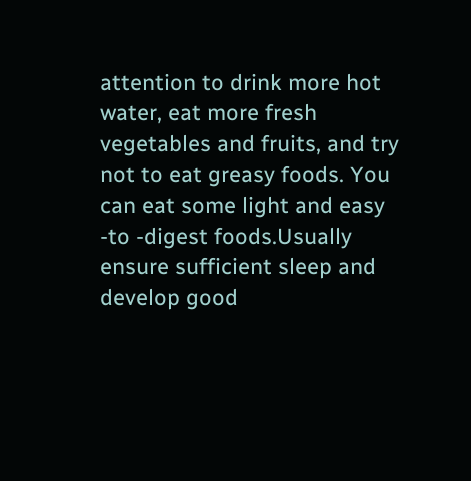attention to drink more hot water, eat more fresh vegetables and fruits, and try not to eat greasy foods. You can eat some light and easy -to -digest foods.Usually ensure sufficient sleep and develop good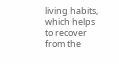living habits, which helps to recover from the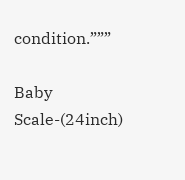condition.”””

Baby Scale-(24inch)